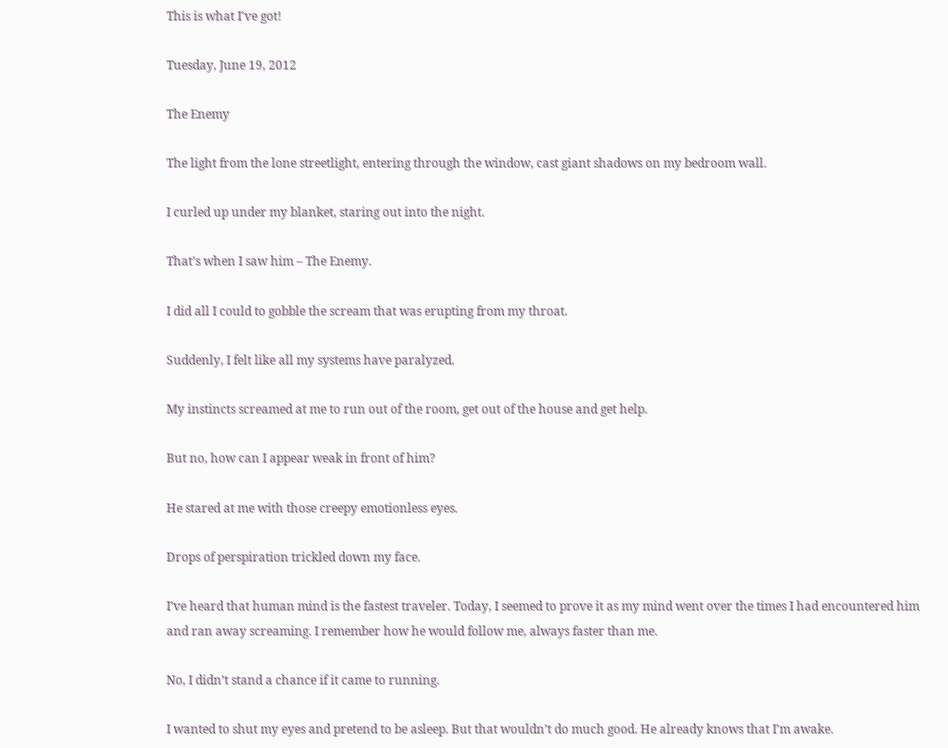This is what I've got!

Tuesday, June 19, 2012

The Enemy

The light from the lone streetlight, entering through the window, cast giant shadows on my bedroom wall.

I curled up under my blanket, staring out into the night.

That’s when I saw him – The Enemy.

I did all I could to gobble the scream that was erupting from my throat.

Suddenly, I felt like all my systems have paralyzed.

My instincts screamed at me to run out of the room, get out of the house and get help.

But no, how can I appear weak in front of him?

He stared at me with those creepy emotionless eyes.

Drops of perspiration trickled down my face.

I’ve heard that human mind is the fastest traveler. Today, I seemed to prove it as my mind went over the times I had encountered him and ran away screaming. I remember how he would follow me, always faster than me.

No, I didn’t stand a chance if it came to running.

I wanted to shut my eyes and pretend to be asleep. But that wouldn’t do much good. He already knows that I’m awake.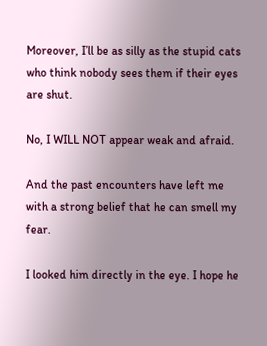Moreover, I’ll be as silly as the stupid cats who think nobody sees them if their eyes are shut.

No, I WILL NOT appear weak and afraid.

And the past encounters have left me with a strong belief that he can smell my fear.

I looked him directly in the eye. I hope he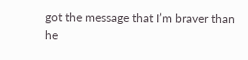got the message that I’m braver than he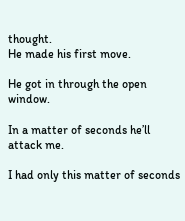thought.
He made his first move.

He got in through the open window.

In a matter of seconds he’ll attack me.

I had only this matter of seconds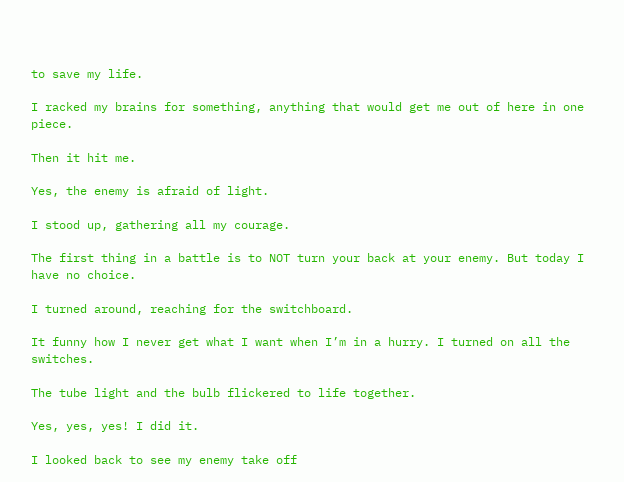to save my life.

I racked my brains for something, anything that would get me out of here in one piece.

Then it hit me.

Yes, the enemy is afraid of light.

I stood up, gathering all my courage.

The first thing in a battle is to NOT turn your back at your enemy. But today I have no choice.

I turned around, reaching for the switchboard.

It funny how I never get what I want when I’m in a hurry. I turned on all the switches.

The tube light and the bulb flickered to life together.

Yes, yes, yes! I did it.

I looked back to see my enemy take off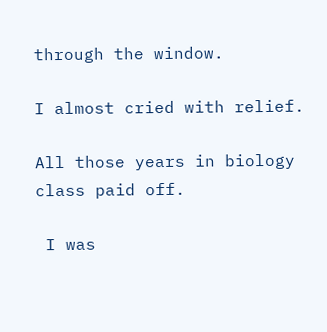through the window.

I almost cried with relief.

All those years in biology class paid off.

 I was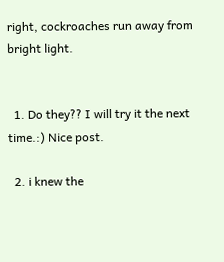right, cockroaches run away from bright light.


  1. Do they?? I will try it the next time.:) Nice post.

  2. i knew the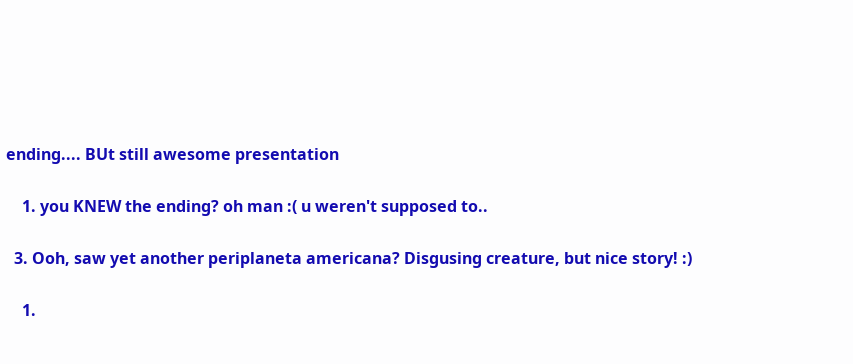ending.... BUt still awesome presentation

    1. you KNEW the ending? oh man :( u weren't supposed to..

  3. Ooh, saw yet another periplaneta americana? Disgusing creature, but nice story! :)

    1.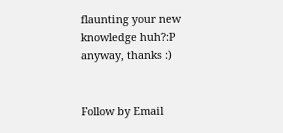flaunting your new knowledge huh?:P anyway, thanks :)


Follow by Email